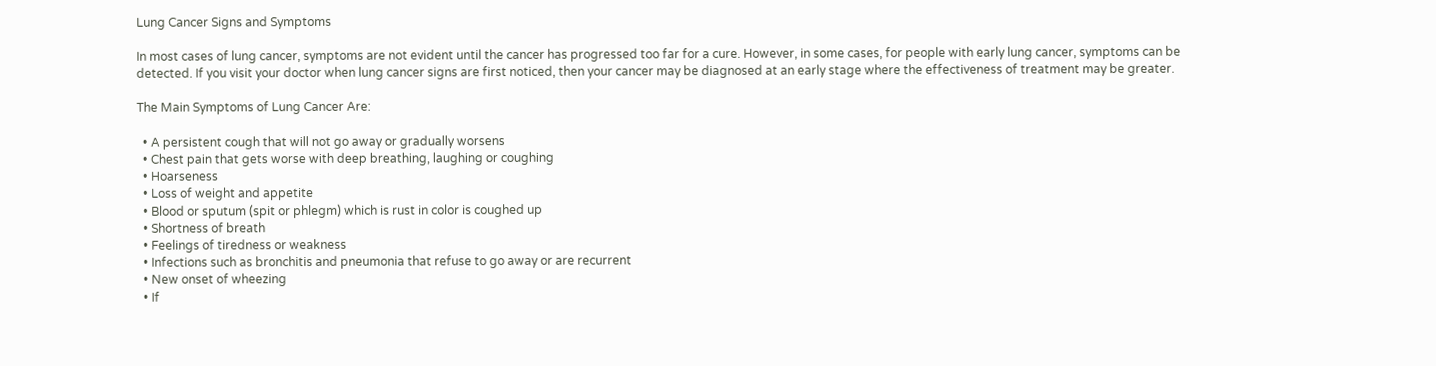Lung Cancer Signs and Symptoms

In most cases of lung cancer, symptoms are not evident until the cancer has progressed too far for a cure. However, in some cases, for people with early lung cancer, symptoms can be detected. If you visit your doctor when lung cancer signs are first noticed, then your cancer may be diagnosed at an early stage where the effectiveness of treatment may be greater.

The Main Symptoms of Lung Cancer Are:

  • A persistent cough that will not go away or gradually worsens
  • Chest pain that gets worse with deep breathing, laughing or coughing
  • Hoarseness
  • Loss of weight and appetite
  • Blood or sputum (spit or phlegm) which is rust in color is coughed up
  • Shortness of breath
  • Feelings of tiredness or weakness
  • Infections such as bronchitis and pneumonia that refuse to go away or are recurrent
  • New onset of wheezing
  • If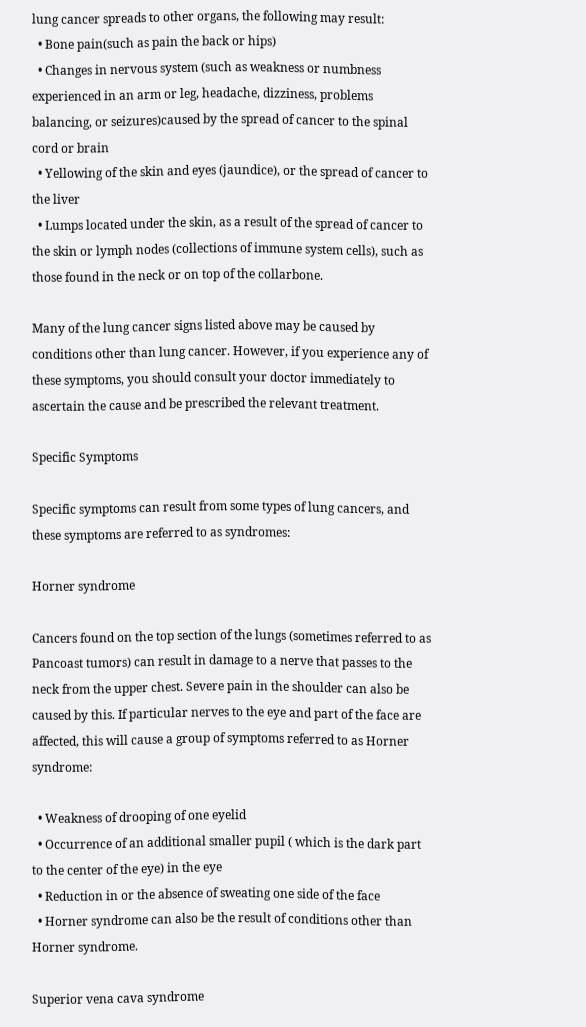lung cancer spreads to other organs, the following may result:
  • Bone pain(such as pain the back or hips)
  • Changes in nervous system (such as weakness or numbness experienced in an arm or leg, headache, dizziness, problems balancing, or seizures)caused by the spread of cancer to the spinal cord or brain
  • Yellowing of the skin and eyes (jaundice), or the spread of cancer to the liver
  • Lumps located under the skin, as a result of the spread of cancer to the skin or lymph nodes (collections of immune system cells), such as those found in the neck or on top of the collarbone.

Many of the lung cancer signs listed above may be caused by conditions other than lung cancer. However, if you experience any of these symptoms, you should consult your doctor immediately to ascertain the cause and be prescribed the relevant treatment.

Specific Symptoms

Specific symptoms can result from some types of lung cancers, and these symptoms are referred to as syndromes:

Horner syndrome

Cancers found on the top section of the lungs (sometimes referred to as Pancoast tumors) can result in damage to a nerve that passes to the neck from the upper chest. Severe pain in the shoulder can also be caused by this. If particular nerves to the eye and part of the face are affected, this will cause a group of symptoms referred to as Horner syndrome:

  • Weakness of drooping of one eyelid
  • Occurrence of an additional smaller pupil ( which is the dark part to the center of the eye) in the eye
  • Reduction in or the absence of sweating one side of the face
  • Horner syndrome can also be the result of conditions other than Horner syndrome.

Superior vena cava syndrome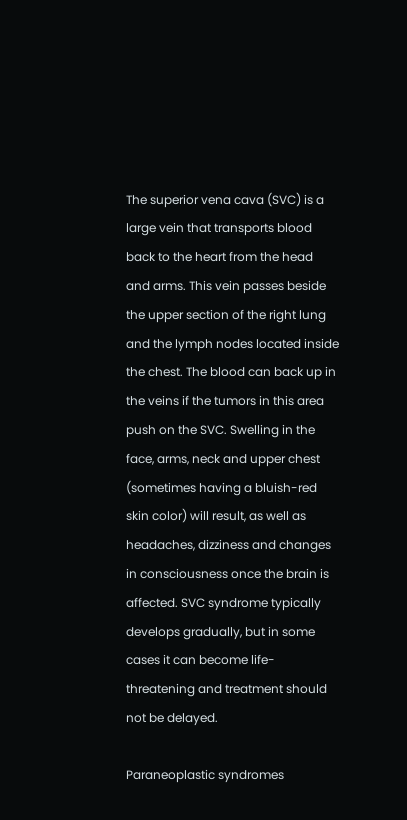The superior vena cava (SVC) is a large vein that transports blood back to the heart from the head and arms. This vein passes beside the upper section of the right lung and the lymph nodes located inside the chest. The blood can back up in the veins if the tumors in this area push on the SVC. Swelling in the face, arms, neck and upper chest (sometimes having a bluish-red skin color) will result, as well as headaches, dizziness and changes in consciousness once the brain is affected. SVC syndrome typically develops gradually, but in some cases it can become life-threatening and treatment should not be delayed.

Paraneoplastic syndromes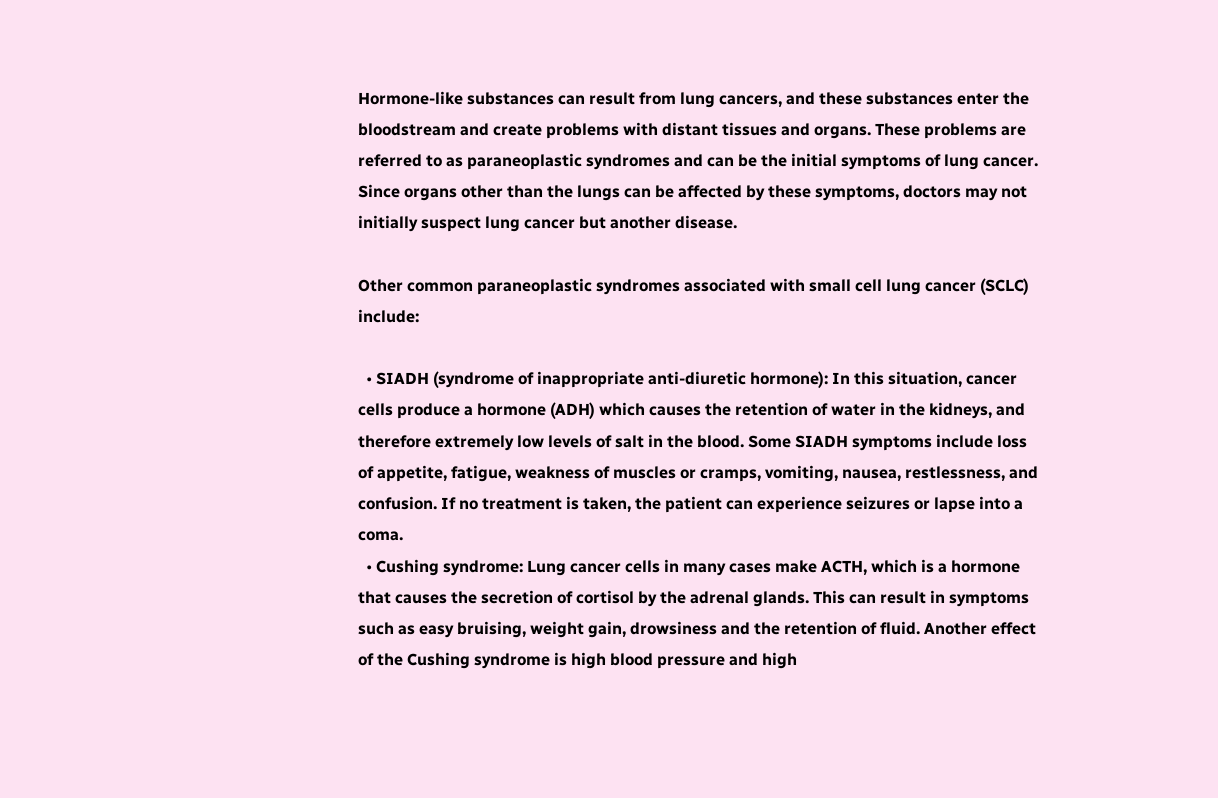Hormone-like substances can result from lung cancers, and these substances enter the bloodstream and create problems with distant tissues and organs. These problems are referred to as paraneoplastic syndromes and can be the initial symptoms of lung cancer. Since organs other than the lungs can be affected by these symptoms, doctors may not initially suspect lung cancer but another disease.

Other common paraneoplastic syndromes associated with small cell lung cancer (SCLC) include:

  • SIADH (syndrome of inappropriate anti-diuretic hormone): In this situation, cancer cells produce a hormone (ADH) which causes the retention of water in the kidneys, and therefore extremely low levels of salt in the blood. Some SIADH symptoms include loss of appetite, fatigue, weakness of muscles or cramps, vomiting, nausea, restlessness, and confusion. If no treatment is taken, the patient can experience seizures or lapse into a coma.
  • Cushing syndrome: Lung cancer cells in many cases make ACTH, which is a hormone that causes the secretion of cortisol by the adrenal glands. This can result in symptoms such as easy bruising, weight gain, drowsiness and the retention of fluid. Another effect of the Cushing syndrome is high blood pressure and high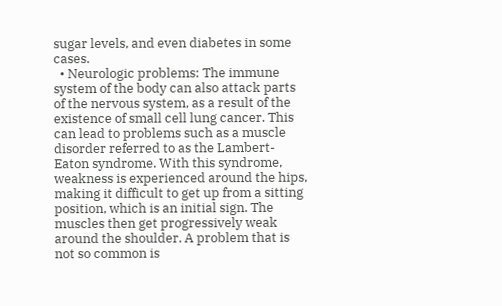sugar levels, and even diabetes in some cases.
  • Neurologic problems: The immune system of the body can also attack parts of the nervous system, as a result of the existence of small cell lung cancer. This can lead to problems such as a muscle disorder referred to as the Lambert-Eaton syndrome. With this syndrome, weakness is experienced around the hips, making it difficult to get up from a sitting position, which is an initial sign. The muscles then get progressively weak around the shoulder. A problem that is not so common is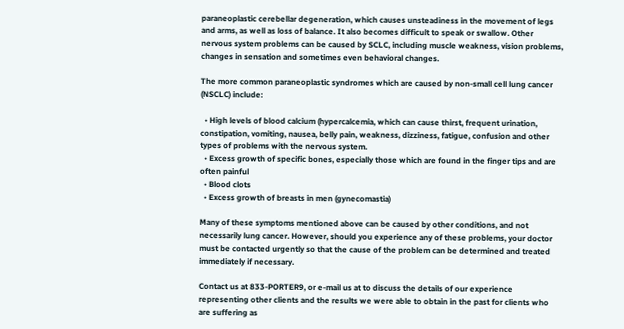paraneoplastic cerebellar degeneration, which causes unsteadiness in the movement of legs and arms, as well as loss of balance. It also becomes difficult to speak or swallow. Other nervous system problems can be caused by SCLC, including muscle weakness, vision problems, changes in sensation and sometimes even behavioral changes.

The more common paraneoplastic syndromes which are caused by non-small cell lung cancer (NSCLC) include:

  • High levels of blood calcium (hypercalcemia, which can cause thirst, frequent urination, constipation, vomiting, nausea, belly pain, weakness, dizziness, fatigue, confusion and other types of problems with the nervous system.
  • Excess growth of specific bones, especially those which are found in the finger tips and are often painful
  • Blood clots
  • Excess growth of breasts in men (gynecomastia)

Many of these symptoms mentioned above can be caused by other conditions, and not necessarily lung cancer. However, should you experience any of these problems, your doctor must be contacted urgently so that the cause of the problem can be determined and treated immediately if necessary.

Contact us at 833-PORTER9, or e-mail us at to discuss the details of our experience representing other clients and the results we were able to obtain in the past for clients who are suffering as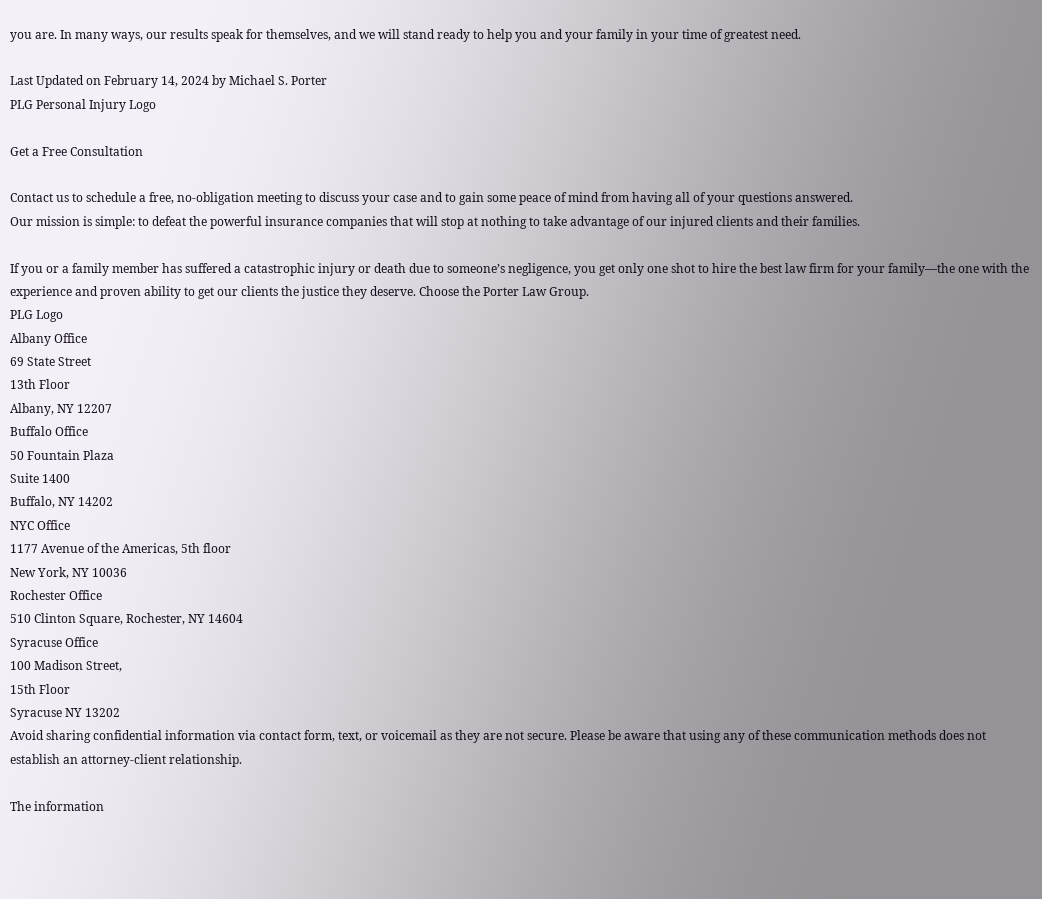you are. In many ways, our results speak for themselves, and we will stand ready to help you and your family in your time of greatest need.

Last Updated on February 14, 2024 by Michael S. Porter
PLG Personal Injury Logo

Get a Free Consultation

Contact us to schedule a free, no-obligation meeting to discuss your case and to gain some peace of mind from having all of your questions answered.
Our mission is simple: to defeat the powerful insurance companies that will stop at nothing to take advantage of our injured clients and their families.

If you or a family member has suffered a catastrophic injury or death due to someone’s negligence, you get only one shot to hire the best law firm for your family—the one with the experience and proven ability to get our clients the justice they deserve. Choose the Porter Law Group.
PLG Logo
Albany Office
69 State Street
13th Floor
Albany, NY 12207
Buffalo Office
50 Fountain Plaza
Suite 1400
Buffalo, NY 14202
NYC Office
1177 Avenue of the Americas, 5th floor
New York, NY 10036
Rochester Office
510 Clinton Square, Rochester, NY 14604
Syracuse Office
100 Madison Street,
15th Floor
Syracuse NY 13202
Avoid sharing confidential information via contact form, text, or voicemail as they are not secure. Please be aware that using any of these communication methods does not establish an attorney-client relationship.

The information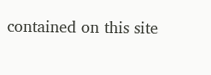contained on this site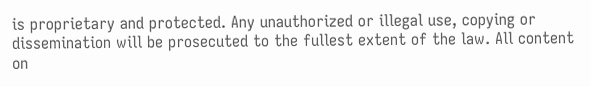is proprietary and protected. Any unauthorized or illegal use, copying or dissemination will be prosecuted to the fullest extent of the law. All content on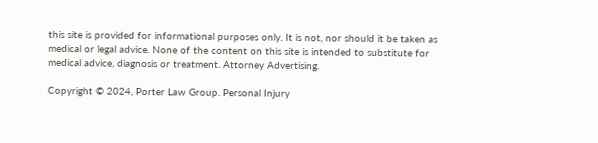this site is provided for informational purposes only. It is not, nor should it be taken as medical or legal advice. None of the content on this site is intended to substitute for medical advice, diagnosis or treatment. Attorney Advertising.

Copyright © 2024, Porter Law Group. Personal Injury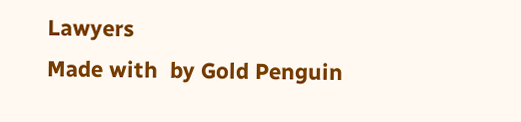Lawyers
Made with  by Gold Penguin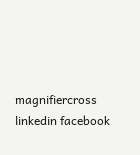magnifiercross linkedin facebook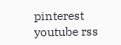pinterest youtube rss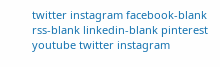twitter instagram facebook-blank rss-blank linkedin-blank pinterest youtube twitter instagram